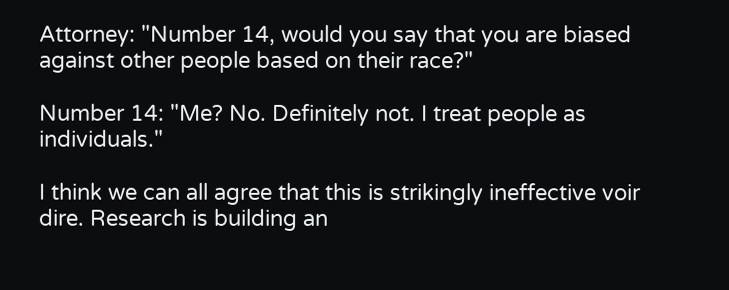Attorney: "Number 14, would you say that you are biased against other people based on their race?"

Number 14: "Me? No. Definitely not. I treat people as individuals."

I think we can all agree that this is strikingly ineffective voir dire. Research is building an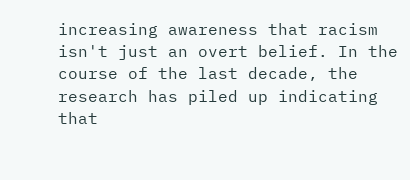increasing awareness that racism isn't just an overt belief. In the course of the last decade, the research has piled up indicating that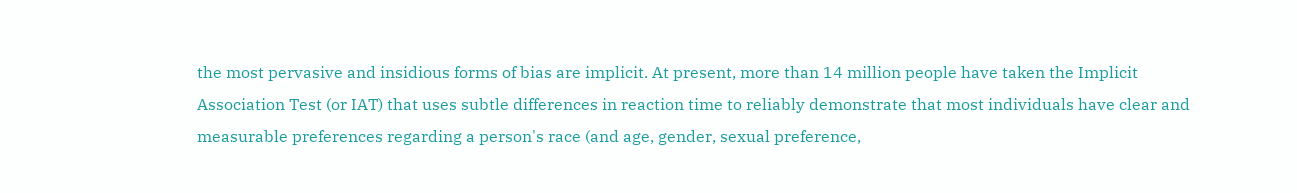the most pervasive and insidious forms of bias are implicit. At present, more than 14 million people have taken the Implicit Association Test (or IAT) that uses subtle differences in reaction time to reliably demonstrate that most individuals have clear and measurable preferences regarding a person's race (and age, gender, sexual preference,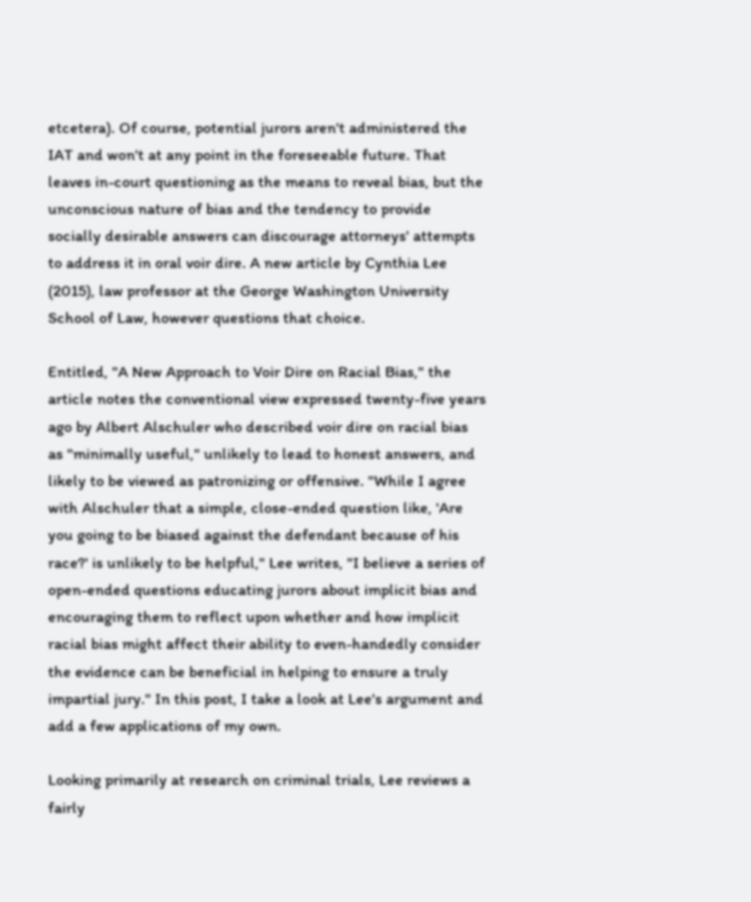etcetera). Of course, potential jurors aren't administered the IAT and won't at any point in the foreseeable future. That leaves in-court questioning as the means to reveal bias, but the unconscious nature of bias and the tendency to provide socially desirable answers can discourage attorneys' attempts to address it in oral voir dire. A new article by Cynthia Lee (2015), law professor at the George Washington University School of Law, however questions that choice.

Entitled, "A New Approach to Voir Dire on Racial Bias," the article notes the conventional view expressed twenty-five years ago by Albert Alschuler who described voir dire on racial bias as "minimally useful," unlikely to lead to honest answers, and likely to be viewed as patronizing or offensive. "While I agree with Alschuler that a simple, close-ended question like, 'Are you going to be biased against the defendant because of his race?' is unlikely to be helpful," Lee writes, "I believe a series of open-ended questions educating jurors about implicit bias and encouraging them to reflect upon whether and how implicit racial bias might affect their ability to even-handedly consider the evidence can be beneficial in helping to ensure a truly impartial jury." In this post, I take a look at Lee's argument and add a few applications of my own.

Looking primarily at research on criminal trials, Lee reviews a fairly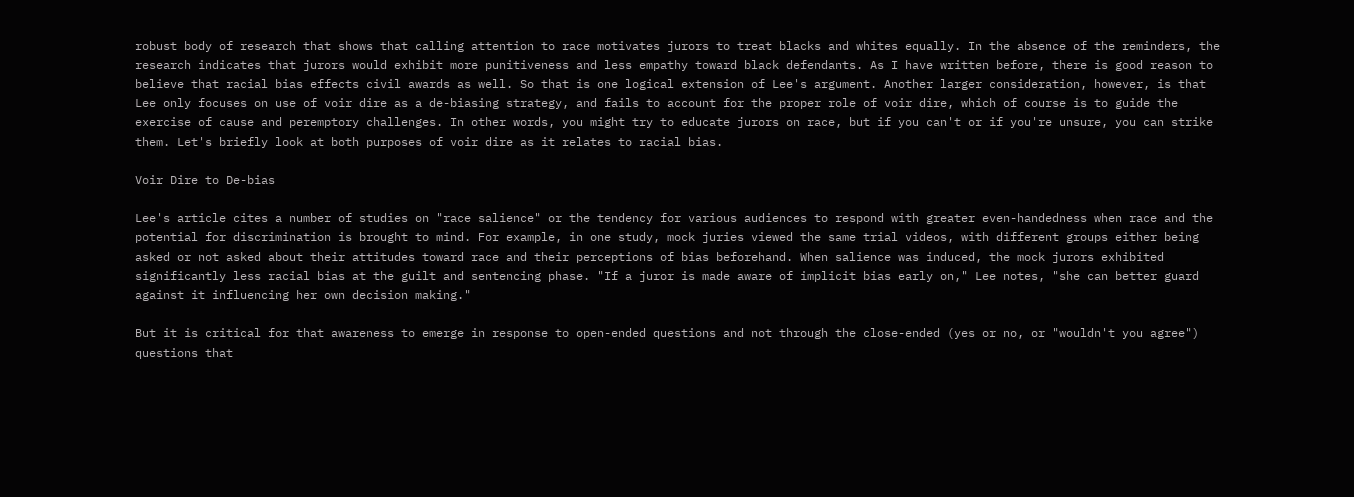robust body of research that shows that calling attention to race motivates jurors to treat blacks and whites equally. In the absence of the reminders, the research indicates that jurors would exhibit more punitiveness and less empathy toward black defendants. As I have written before, there is good reason to believe that racial bias effects civil awards as well. So that is one logical extension of Lee's argument. Another larger consideration, however, is that Lee only focuses on use of voir dire as a de-biasing strategy, and fails to account for the proper role of voir dire, which of course is to guide the exercise of cause and peremptory challenges. In other words, you might try to educate jurors on race, but if you can't or if you're unsure, you can strike them. Let's briefly look at both purposes of voir dire as it relates to racial bias.

Voir Dire to De-bias

Lee's article cites a number of studies on "race salience" or the tendency for various audiences to respond with greater even-handedness when race and the potential for discrimination is brought to mind. For example, in one study, mock juries viewed the same trial videos, with different groups either being asked or not asked about their attitudes toward race and their perceptions of bias beforehand. When salience was induced, the mock jurors exhibited significantly less racial bias at the guilt and sentencing phase. "If a juror is made aware of implicit bias early on," Lee notes, "she can better guard against it influencing her own decision making."

But it is critical for that awareness to emerge in response to open-ended questions and not through the close-ended (yes or no, or "wouldn't you agree") questions that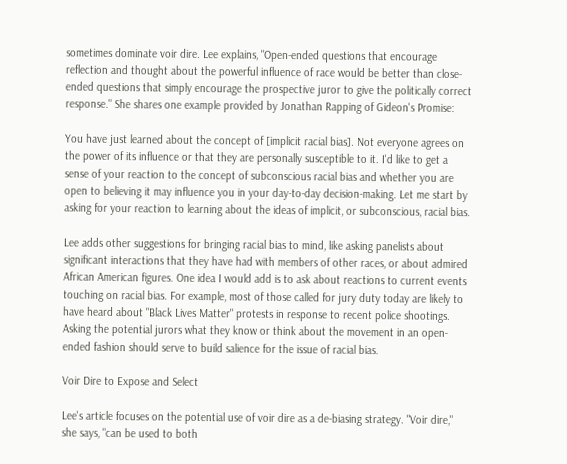sometimes dominate voir dire. Lee explains, "Open-ended questions that encourage reflection and thought about the powerful influence of race would be better than close-ended questions that simply encourage the prospective juror to give the politically correct response." She shares one example provided by Jonathan Rapping of Gideon's Promise:

You have just learned about the concept of [implicit racial bias]. Not everyone agrees on the power of its influence or that they are personally susceptible to it. I'd like to get a sense of your reaction to the concept of subconscious racial bias and whether you are open to believing it may influence you in your day-to-day decision-making. Let me start by asking for your reaction to learning about the ideas of implicit, or subconscious, racial bias.

Lee adds other suggestions for bringing racial bias to mind, like asking panelists about significant interactions that they have had with members of other races, or about admired African American figures. One idea I would add is to ask about reactions to current events touching on racial bias. For example, most of those called for jury duty today are likely to have heard about "Black Lives Matter" protests in response to recent police shootings. Asking the potential jurors what they know or think about the movement in an open-ended fashion should serve to build salience for the issue of racial bias.

Voir Dire to Expose and Select

Lee's article focuses on the potential use of voir dire as a de-biasing strategy. "Voir dire," she says, "can be used to both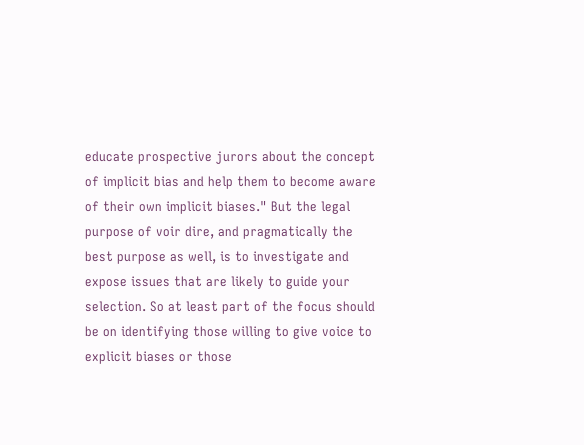educate prospective jurors about the concept of implicit bias and help them to become aware of their own implicit biases." But the legal purpose of voir dire, and pragmatically the best purpose as well, is to investigate and expose issues that are likely to guide your selection. So at least part of the focus should be on identifying those willing to give voice to explicit biases or those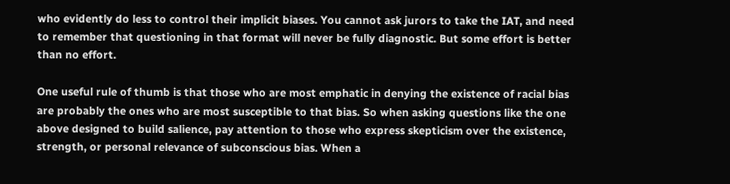who evidently do less to control their implicit biases. You cannot ask jurors to take the IAT, and need to remember that questioning in that format will never be fully diagnostic. But some effort is better than no effort.

One useful rule of thumb is that those who are most emphatic in denying the existence of racial bias are probably the ones who are most susceptible to that bias. So when asking questions like the one above designed to build salience, pay attention to those who express skepticism over the existence, strength, or personal relevance of subconscious bias. When a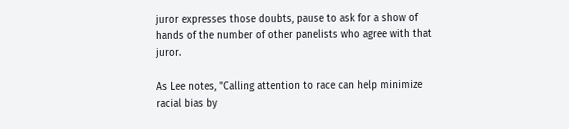juror expresses those doubts, pause to ask for a show of hands of the number of other panelists who agree with that juror.

As Lee notes, "Calling attention to race can help minimize racial bias by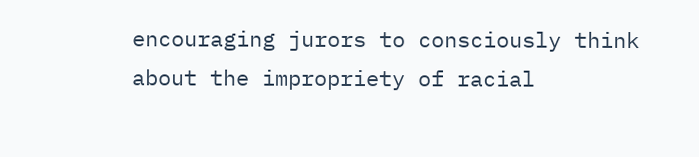encouraging jurors to consciously think about the impropriety of racial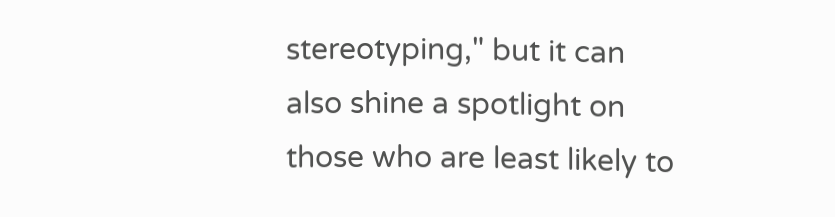stereotyping," but it can also shine a spotlight on those who are least likely to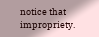notice that impropriety.